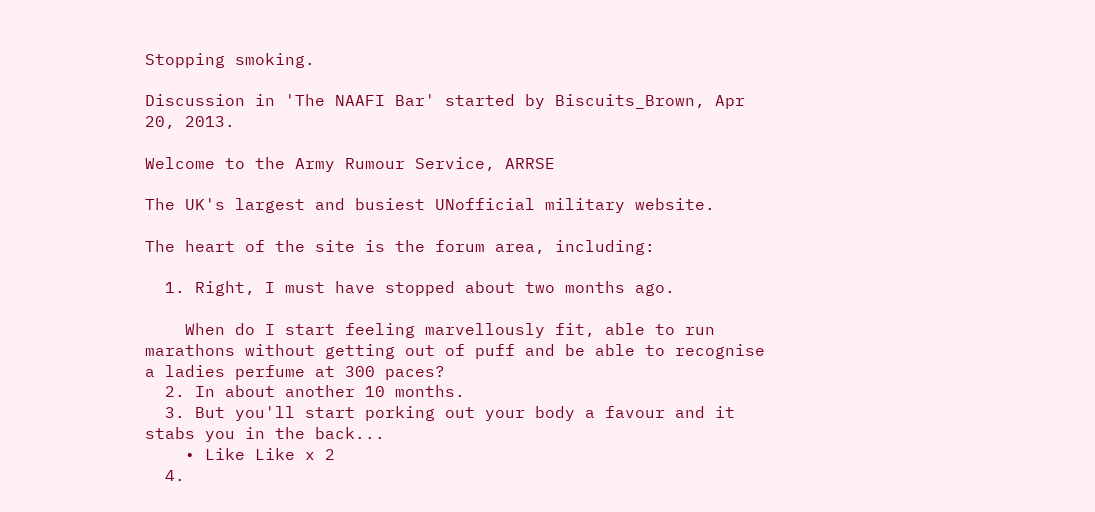Stopping smoking.

Discussion in 'The NAAFI Bar' started by Biscuits_Brown, Apr 20, 2013.

Welcome to the Army Rumour Service, ARRSE

The UK's largest and busiest UNofficial military website.

The heart of the site is the forum area, including:

  1. Right, I must have stopped about two months ago.

    When do I start feeling marvellously fit, able to run marathons without getting out of puff and be able to recognise a ladies perfume at 300 paces?
  2. In about another 10 months.
  3. But you'll start porking out your body a favour and it stabs you in the back...
    • Like Like x 2
  4.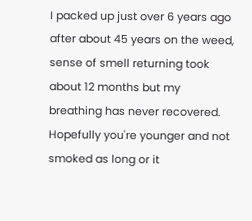I packed up just over 6 years ago after about 45 years on the weed, sense of smell returning took about 12 months but my breathing has never recovered. Hopefully you're younger and not smoked as long or it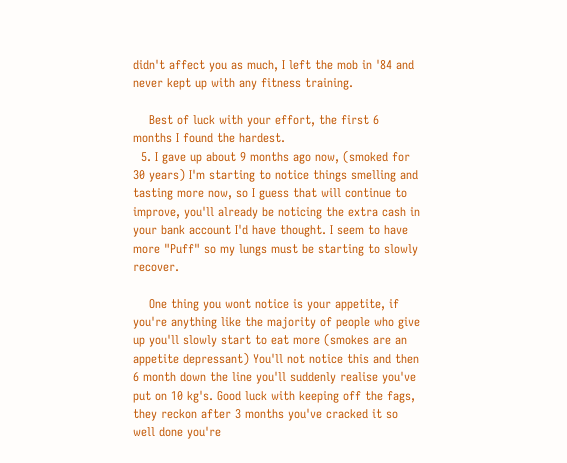didn't affect you as much, I left the mob in '84 and never kept up with any fitness training.

    Best of luck with your effort, the first 6 months I found the hardest.
  5. I gave up about 9 months ago now, (smoked for 30 years) I'm starting to notice things smelling and tasting more now, so I guess that will continue to improve, you'll already be noticing the extra cash in your bank account I'd have thought. I seem to have more "Puff" so my lungs must be starting to slowly recover.

    One thing you wont notice is your appetite, if you're anything like the majority of people who give up you'll slowly start to eat more (smokes are an appetite depressant) You'll not notice this and then 6 month down the line you'll suddenly realise you've put on 10 kg's. Good luck with keeping off the fags, they reckon after 3 months you've cracked it so well done you're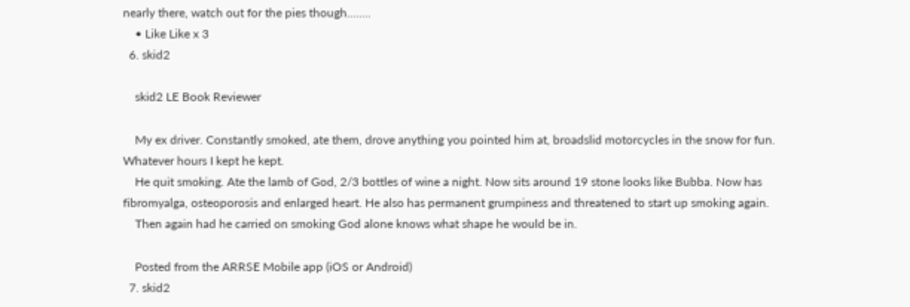nearly there, watch out for the pies though........
    • Like Like x 3
  6. skid2

    skid2 LE Book Reviewer

    My ex driver. Constantly smoked, ate them, drove anything you pointed him at, broadslid motorcycles in the snow for fun. Whatever hours I kept he kept.
    He quit smoking. Ate the lamb of God, 2/3 bottles of wine a night. Now sits around 19 stone looks like Bubba. Now has fibromyalga, osteoporosis and enlarged heart. He also has permanent grumpiness and threatened to start up smoking again.
    Then again had he carried on smoking God alone knows what shape he would be in.

    Posted from the ARRSE Mobile app (iOS or Android)
  7. skid2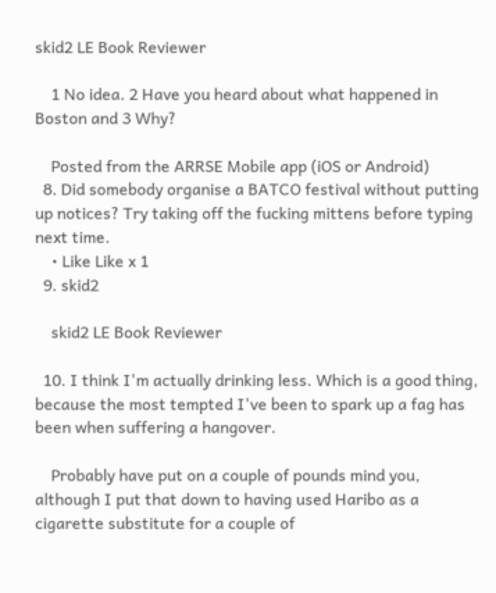skid2 LE Book Reviewer

    1 No idea. 2 Have you heard about what happened in Boston and 3 Why?

    Posted from the ARRSE Mobile app (iOS or Android)
  8. Did somebody organise a BATCO festival without putting up notices? Try taking off the fucking mittens before typing next time.
    • Like Like x 1
  9. skid2

    skid2 LE Book Reviewer

  10. I think I'm actually drinking less. Which is a good thing, because the most tempted I've been to spark up a fag has been when suffering a hangover.

    Probably have put on a couple of pounds mind you, although I put that down to having used Haribo as a cigarette substitute for a couple of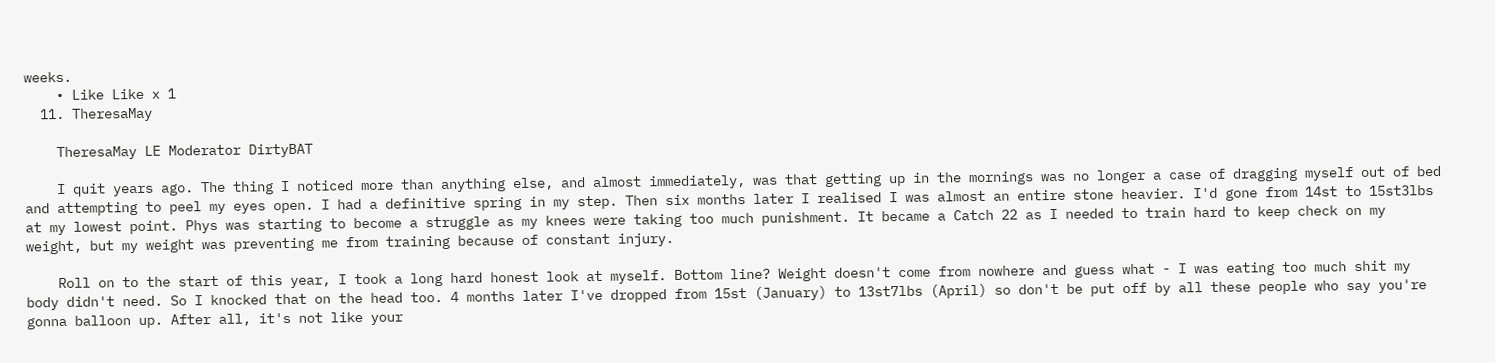weeks.
    • Like Like x 1
  11. TheresaMay

    TheresaMay LE Moderator DirtyBAT

    I quit years ago. The thing I noticed more than anything else, and almost immediately, was that getting up in the mornings was no longer a case of dragging myself out of bed and attempting to peel my eyes open. I had a definitive spring in my step. Then six months later I realised I was almost an entire stone heavier. I'd gone from 14st to 15st3lbs at my lowest point. Phys was starting to become a struggle as my knees were taking too much punishment. It became a Catch 22 as I needed to train hard to keep check on my weight, but my weight was preventing me from training because of constant injury.

    Roll on to the start of this year, I took a long hard honest look at myself. Bottom line? Weight doesn't come from nowhere and guess what - I was eating too much shit my body didn't need. So I knocked that on the head too. 4 months later I've dropped from 15st (January) to 13st7lbs (April) so don't be put off by all these people who say you're gonna balloon up. After all, it's not like your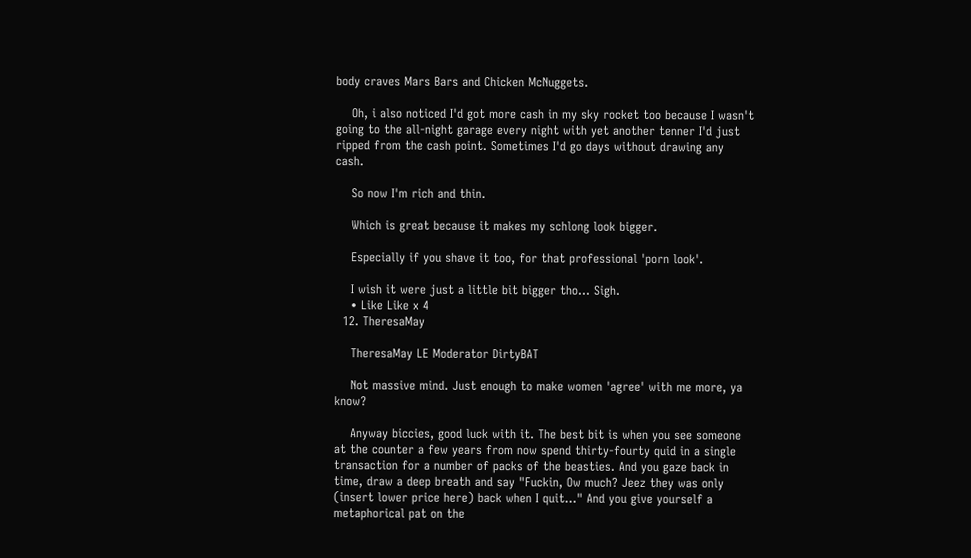body craves Mars Bars and Chicken McNuggets.

    Oh, i also noticed I'd got more cash in my sky rocket too because I wasn't going to the all-night garage every night with yet another tenner I'd just ripped from the cash point. Sometimes I'd go days without drawing any cash.

    So now I'm rich and thin.

    Which is great because it makes my schlong look bigger.

    Especially if you shave it too, for that professional 'porn look'.

    I wish it were just a little bit bigger tho... Sigh.
    • Like Like x 4
  12. TheresaMay

    TheresaMay LE Moderator DirtyBAT

    Not massive mind. Just enough to make women 'agree' with me more, ya know?

    Anyway biccies, good luck with it. The best bit is when you see someone at the counter a few years from now spend thirty-fourty quid in a single transaction for a number of packs of the beasties. And you gaze back in time, draw a deep breath and say "Fuckin, Ow much? Jeez they was only (insert lower price here) back when I quit..." And you give yourself a metaphorical pat on the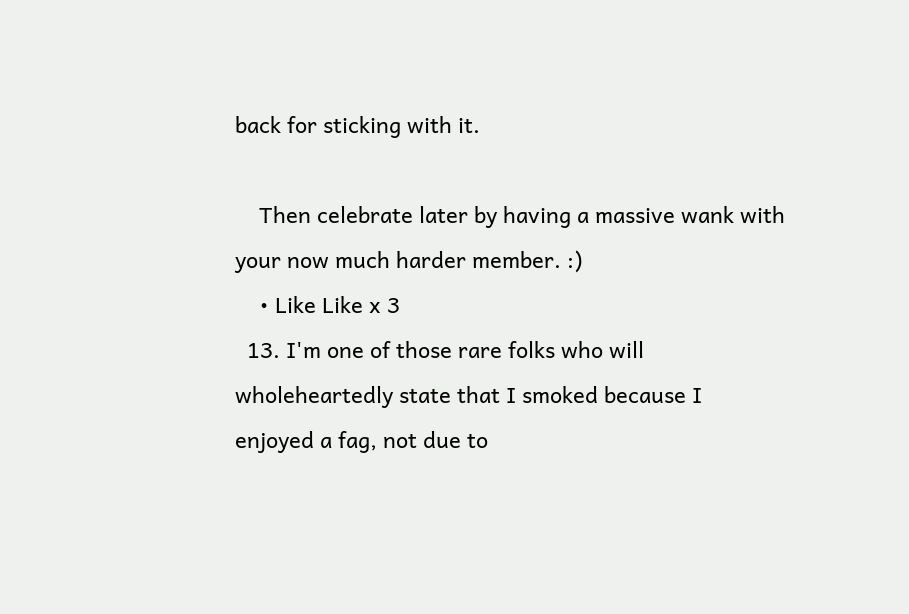back for sticking with it.

    Then celebrate later by having a massive wank with your now much harder member. :)
    • Like Like x 3
  13. I'm one of those rare folks who will wholeheartedly state that I smoked because I enjoyed a fag, not due to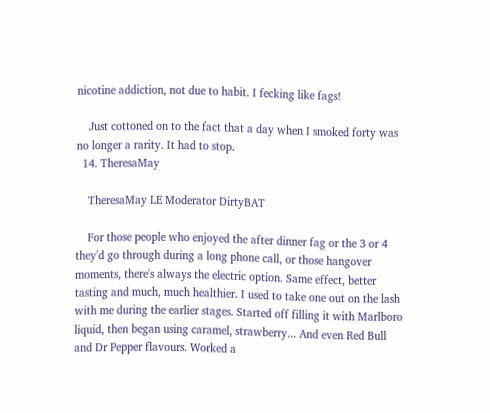nicotine addiction, not due to habit. I fecking like fags!

    Just cottoned on to the fact that a day when I smoked forty was no longer a rarity. It had to stop.
  14. TheresaMay

    TheresaMay LE Moderator DirtyBAT

    For those people who enjoyed the after dinner fag or the 3 or 4 they'd go through during a long phone call, or those hangover moments, there's always the electric option. Same effect, better tasting and much, much healthier. I used to take one out on the lash with me during the earlier stages. Started off filling it with Marlboro liquid, then began using caramel, strawberry... And even Red Bull and Dr Pepper flavours. Worked a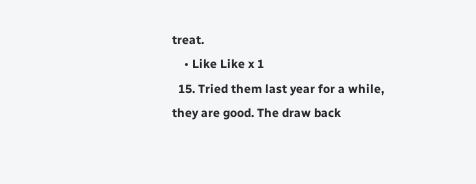treat.
    • Like Like x 1
  15. Tried them last year for a while, they are good. The draw back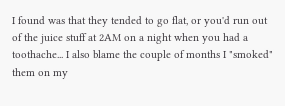I found was that they tended to go flat, or you'd run out of the juice stuff at 2AM on a night when you had a toothache... I also blame the couple of months I "smoked" them on my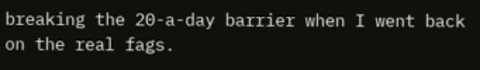breaking the 20-a-day barrier when I went back on the real fags.